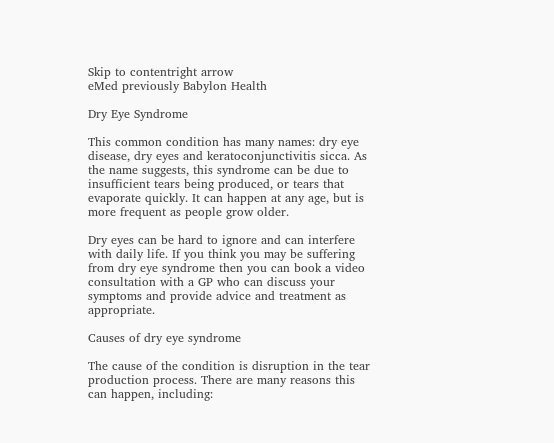Skip to contentright arrow
eMed previously Babylon Health

Dry Eye Syndrome

This common condition has many names: dry eye disease, dry eyes and keratoconjunctivitis sicca. As the name suggests, this syndrome can be due to insufficient tears being produced, or tears that evaporate quickly. It can happen at any age, but is more frequent as people grow older.

Dry eyes can be hard to ignore and can interfere with daily life. If you think you may be suffering from dry eye syndrome then you can book a video consultation with a GP who can discuss your symptoms and provide advice and treatment as appropriate.

Causes of dry eye syndrome

The cause of the condition is disruption in the tear production process. There are many reasons this can happen, including: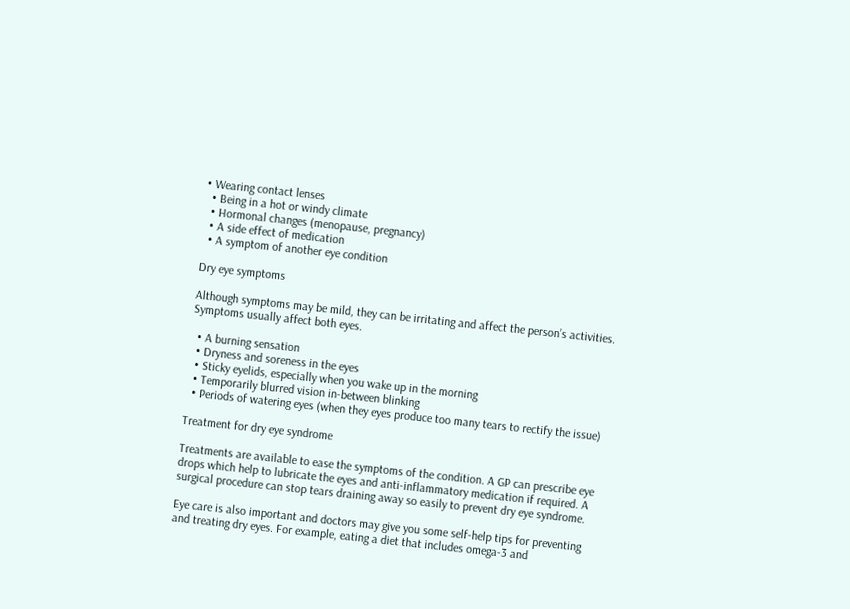• Wearing contact lenses
  • Being in a hot or windy climate
  • Hormonal changes (menopause, pregnancy)
  • A side effect of medication
  • A symptom of another eye condition

Dry eye symptoms

Although symptoms may be mild, they can be irritating and affect the person’s activities. Symptoms usually affect both eyes.

  • A burning sensation
  • Dryness and soreness in the eyes
  • Sticky eyelids, especially when you wake up in the morning
  • Temporarily blurred vision in-between blinking
  • Periods of watering eyes (when they eyes produce too many tears to rectify the issue)

Treatment for dry eye syndrome

Treatments are available to ease the symptoms of the condition. A GP can prescribe eye drops which help to lubricate the eyes and anti-inflammatory medication if required. A surgical procedure can stop tears draining away so easily to prevent dry eye syndrome.

Eye care is also important and doctors may give you some self-help tips for preventing and treating dry eyes. For example, eating a diet that includes omega-3 and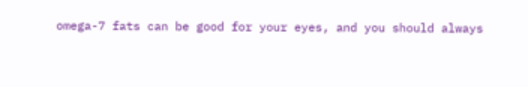omega-7 fats can be good for your eyes, and you should always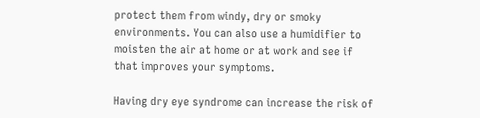protect them from windy, dry or smoky environments. You can also use a humidifier to moisten the air at home or at work and see if that improves your symptoms.

Having dry eye syndrome can increase the risk of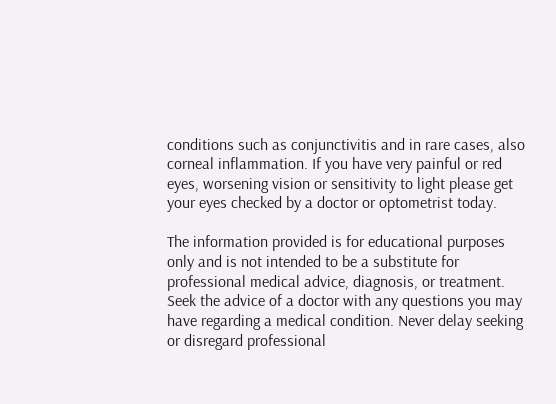conditions such as conjunctivitis and in rare cases, also corneal inflammation. If you have very painful or red eyes, worsening vision or sensitivity to light please get your eyes checked by a doctor or optometrist today.

The information provided is for educational purposes only and is not intended to be a substitute for professional medical advice, diagnosis, or treatment. Seek the advice of a doctor with any questions you may have regarding a medical condition. Never delay seeking or disregard professional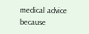medical advice because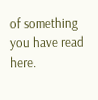of something you have read here.